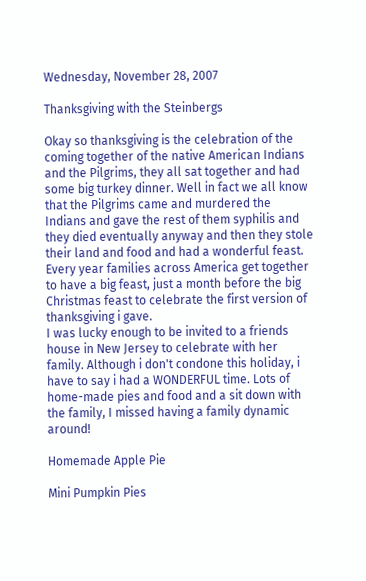Wednesday, November 28, 2007

Thanksgiving with the Steinbergs

Okay so thanksgiving is the celebration of the coming together of the native American Indians and the Pilgrims, they all sat together and had some big turkey dinner. Well in fact we all know that the Pilgrims came and murdered the Indians and gave the rest of them syphilis and they died eventually anyway and then they stole their land and food and had a wonderful feast. Every year families across America get together to have a big feast, just a month before the big Christmas feast to celebrate the first version of thanksgiving i gave.
I was lucky enough to be invited to a friends house in New Jersey to celebrate with her family. Although i don't condone this holiday, i have to say i had a WONDERFUL time. Lots of home-made pies and food and a sit down with the family, I missed having a family dynamic around!

Homemade Apple Pie

Mini Pumpkin Pies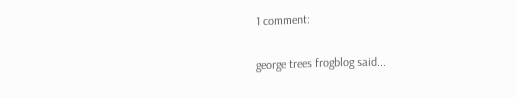1 comment:

george trees frogblog said...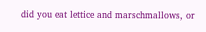did you eat lettice and marschmallows, or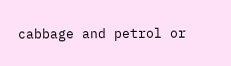cabbage and petrol or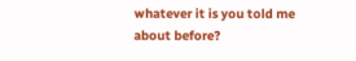whatever it is you told me about before?